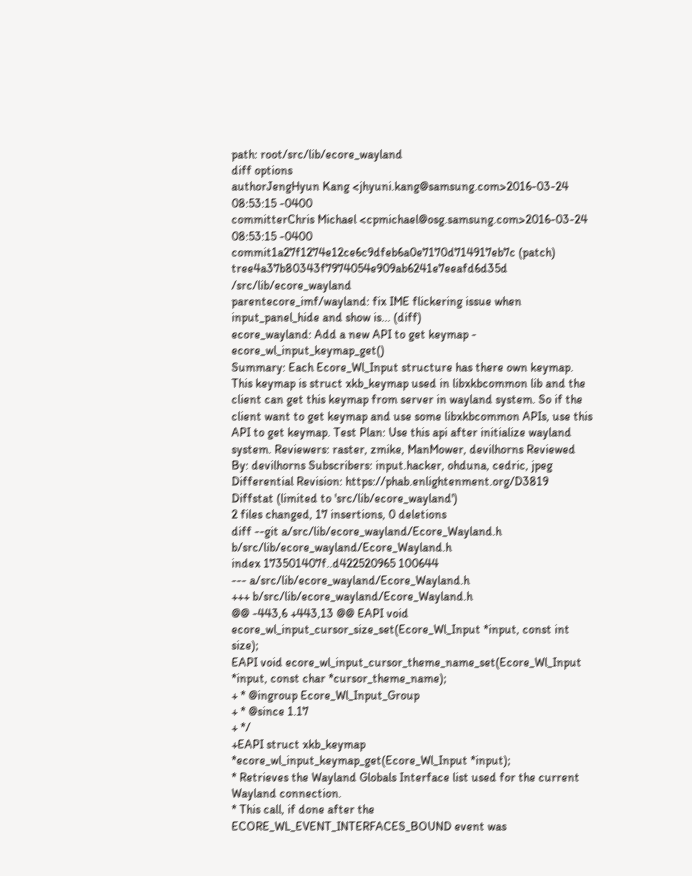path: root/src/lib/ecore_wayland
diff options
authorJengHyun Kang <jhyuni.kang@samsung.com>2016-03-24 08:53:15 -0400
committerChris Michael <cpmichael@osg.samsung.com>2016-03-24 08:53:15 -0400
commit1a27f1274e12ce6c9dfeb6a0e7170d714917eb7c (patch)
tree4a37b80343f7974054e909ab6241e7eeafd6d35d /src/lib/ecore_wayland
parentecore_imf/wayland: fix IME flickering issue when input_panel_hide and show is... (diff)
ecore_wayland: Add a new API to get keymap - ecore_wl_input_keymap_get()
Summary: Each Ecore_Wl_Input structure has there own keymap. This keymap is struct xkb_keymap used in libxkbcommon lib and the client can get this keymap from server in wayland system. So if the client want to get keymap and use some libxkbcommon APIs, use this API to get keymap. Test Plan: Use this api after initialize wayland system. Reviewers: raster, zmike, ManMower, devilhorns Reviewed By: devilhorns Subscribers: input.hacker, ohduna, cedric, jpeg Differential Revision: https://phab.enlightenment.org/D3819
Diffstat (limited to 'src/lib/ecore_wayland')
2 files changed, 17 insertions, 0 deletions
diff --git a/src/lib/ecore_wayland/Ecore_Wayland.h b/src/lib/ecore_wayland/Ecore_Wayland.h
index 173501407f..d422520965 100644
--- a/src/lib/ecore_wayland/Ecore_Wayland.h
+++ b/src/lib/ecore_wayland/Ecore_Wayland.h
@@ -443,6 +443,13 @@ EAPI void ecore_wl_input_cursor_size_set(Ecore_Wl_Input *input, const int size);
EAPI void ecore_wl_input_cursor_theme_name_set(Ecore_Wl_Input *input, const char *cursor_theme_name);
+ * @ingroup Ecore_Wl_Input_Group
+ * @since 1.17
+ */
+EAPI struct xkb_keymap *ecore_wl_input_keymap_get(Ecore_Wl_Input *input);
* Retrieves the Wayland Globals Interface list used for the current Wayland connection.
* This call, if done after the ECORE_WL_EVENT_INTERFACES_BOUND event was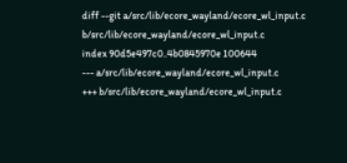diff --git a/src/lib/ecore_wayland/ecore_wl_input.c b/src/lib/ecore_wayland/ecore_wl_input.c
index 90d5e497c0..4b0845970e 100644
--- a/src/lib/ecore_wayland/ecore_wl_input.c
+++ b/src/lib/ecore_wayland/ecore_wl_input.c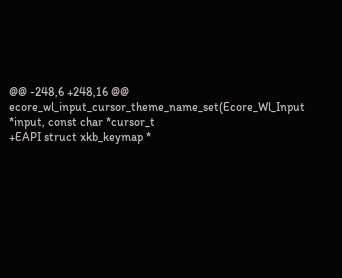@@ -248,6 +248,16 @@ ecore_wl_input_cursor_theme_name_set(Ecore_Wl_Input *input, const char *cursor_t
+EAPI struct xkb_keymap *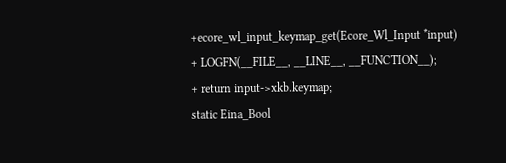+ecore_wl_input_keymap_get(Ecore_Wl_Input *input)
+ LOGFN(__FILE__, __LINE__, __FUNCTION__);
+ return input->xkb.keymap;
static Eina_Bool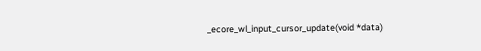_ecore_wl_input_cursor_update(void *data)